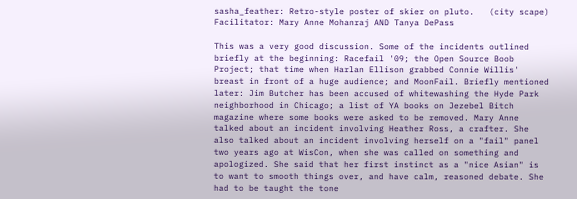sasha_feather: Retro-style poster of skier on pluto.   (city scape)
Facilitator: Mary Anne Mohanraj AND Tanya DePass

This was a very good discussion. Some of the incidents outlined briefly at the beginning: Racefail '09; the Open Source Boob Project; that time when Harlan Ellison grabbed Connie Willis' breast in front of a huge audience; and MoonFail. Briefly mentioned later: Jim Butcher has been accused of whitewashing the Hyde Park neighborhood in Chicago; a list of YA books on Jezebel Bitch magazine where some books were asked to be removed. Mary Anne talked about an incident involving Heather Ross, a crafter. She also talked about an incident involving herself on a "fail" panel two years ago at WisCon, when she was called on something and apologized. She said that her first instinct as a "nice Asian" is to want to smooth things over, and have calm, reasoned debate. She had to be taught the tone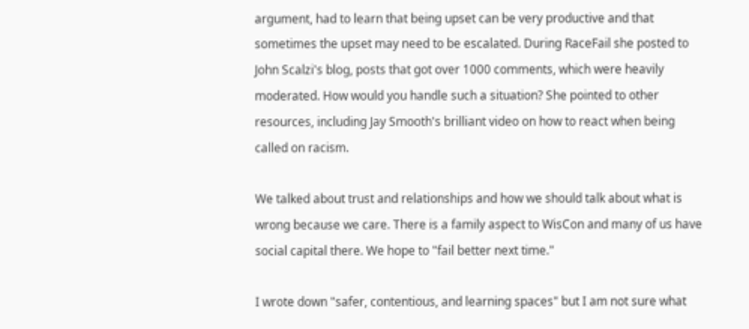argument, had to learn that being upset can be very productive and that sometimes the upset may need to be escalated. During RaceFail she posted to John Scalzi's blog, posts that got over 1000 comments, which were heavily moderated. How would you handle such a situation? She pointed to other resources, including Jay Smooth's brilliant video on how to react when being called on racism.

We talked about trust and relationships and how we should talk about what is wrong because we care. There is a family aspect to WisCon and many of us have social capital there. We hope to "fail better next time."

I wrote down "safer, contentious, and learning spaces" but I am not sure what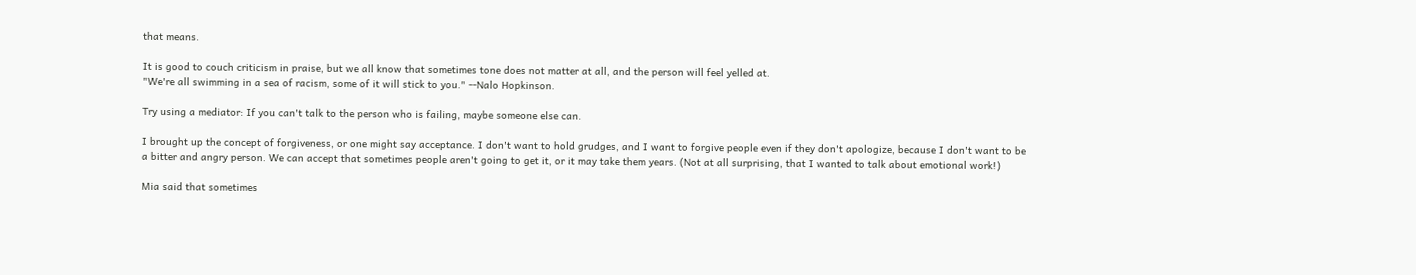that means.

It is good to couch criticism in praise, but we all know that sometimes tone does not matter at all, and the person will feel yelled at.
"We're all swimming in a sea of racism, some of it will stick to you." --Nalo Hopkinson.

Try using a mediator: If you can't talk to the person who is failing, maybe someone else can.

I brought up the concept of forgiveness, or one might say acceptance. I don't want to hold grudges, and I want to forgive people even if they don't apologize, because I don't want to be a bitter and angry person. We can accept that sometimes people aren't going to get it, or it may take them years. (Not at all surprising, that I wanted to talk about emotional work!)

Mia said that sometimes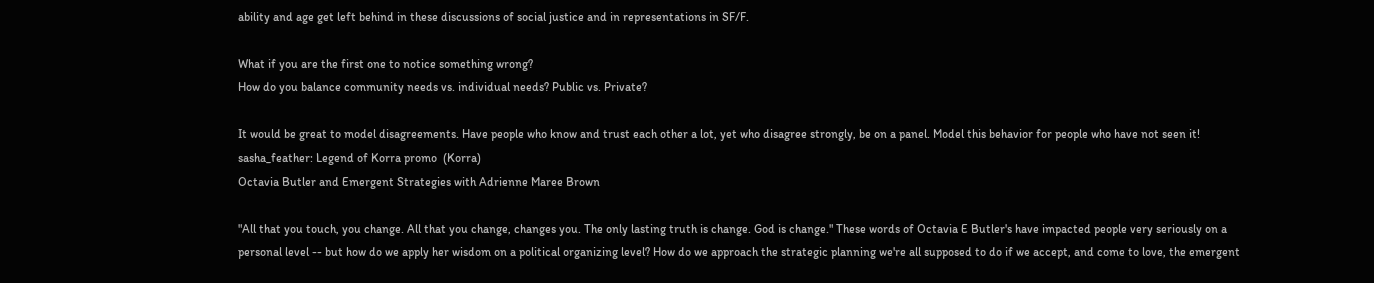ability and age get left behind in these discussions of social justice and in representations in SF/F.

What if you are the first one to notice something wrong?
How do you balance community needs vs. individual needs? Public vs. Private?

It would be great to model disagreements. Have people who know and trust each other a lot, yet who disagree strongly, be on a panel. Model this behavior for people who have not seen it!
sasha_feather: Legend of Korra promo  (Korra)
Octavia Butler and Emergent Strategies with Adrienne Maree Brown

"All that you touch, you change. All that you change, changes you. The only lasting truth is change. God is change." These words of Octavia E Butler's have impacted people very seriously on a personal level -- but how do we apply her wisdom on a political organizing level? How do we approach the strategic planning we're all supposed to do if we accept, and come to love, the emergent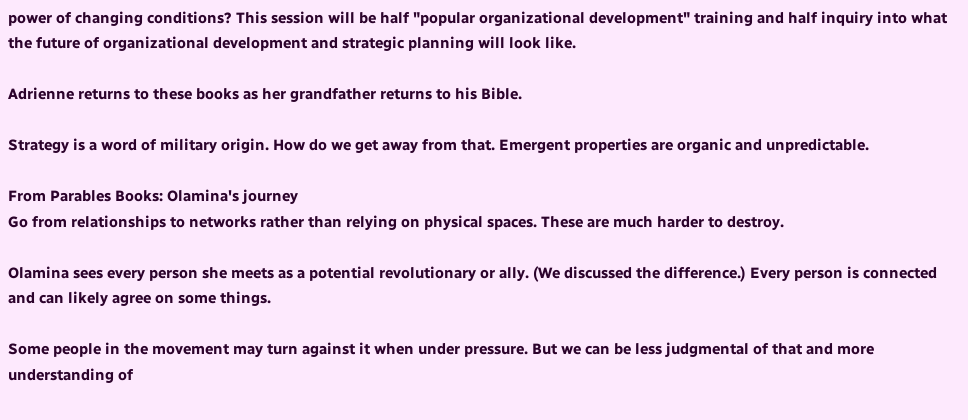power of changing conditions? This session will be half "popular organizational development" training and half inquiry into what the future of organizational development and strategic planning will look like.

Adrienne returns to these books as her grandfather returns to his Bible.

Strategy is a word of military origin. How do we get away from that. Emergent properties are organic and unpredictable.

From Parables Books: Olamina's journey
Go from relationships to networks rather than relying on physical spaces. These are much harder to destroy.

Olamina sees every person she meets as a potential revolutionary or ally. (We discussed the difference.) Every person is connected and can likely agree on some things.

Some people in the movement may turn against it when under pressure. But we can be less judgmental of that and more understanding of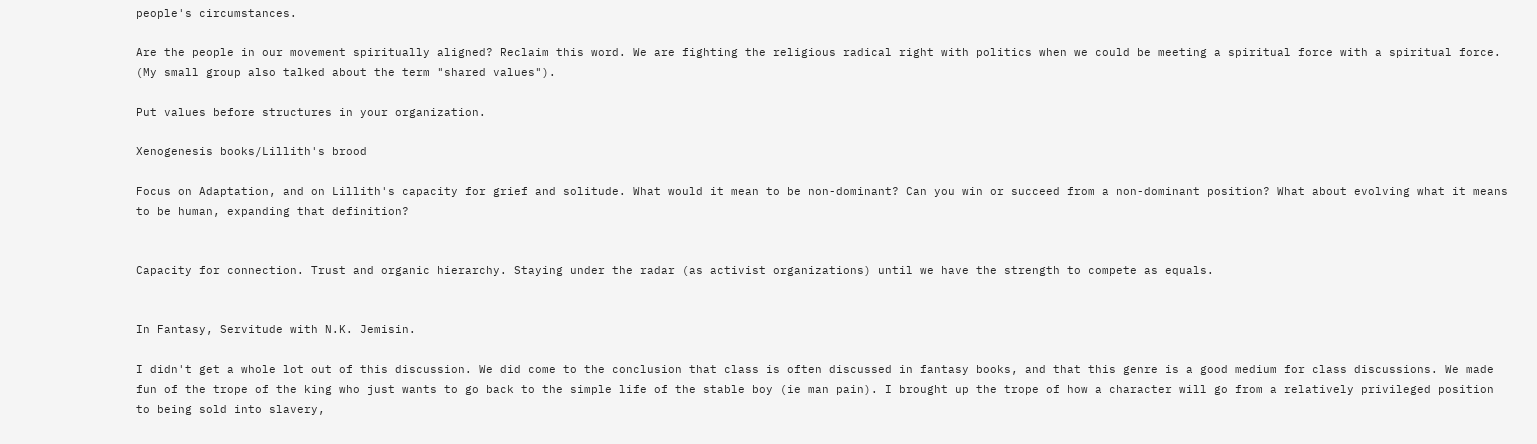people's circumstances.

Are the people in our movement spiritually aligned? Reclaim this word. We are fighting the religious radical right with politics when we could be meeting a spiritual force with a spiritual force. (My small group also talked about the term "shared values").

Put values before structures in your organization.

Xenogenesis books/Lillith's brood

Focus on Adaptation, and on Lillith's capacity for grief and solitude. What would it mean to be non-dominant? Can you win or succeed from a non-dominant position? What about evolving what it means to be human, expanding that definition?


Capacity for connection. Trust and organic hierarchy. Staying under the radar (as activist organizations) until we have the strength to compete as equals.


In Fantasy, Servitude with N.K. Jemisin.

I didn't get a whole lot out of this discussion. We did come to the conclusion that class is often discussed in fantasy books, and that this genre is a good medium for class discussions. We made fun of the trope of the king who just wants to go back to the simple life of the stable boy (ie man pain). I brought up the trope of how a character will go from a relatively privileged position to being sold into slavery,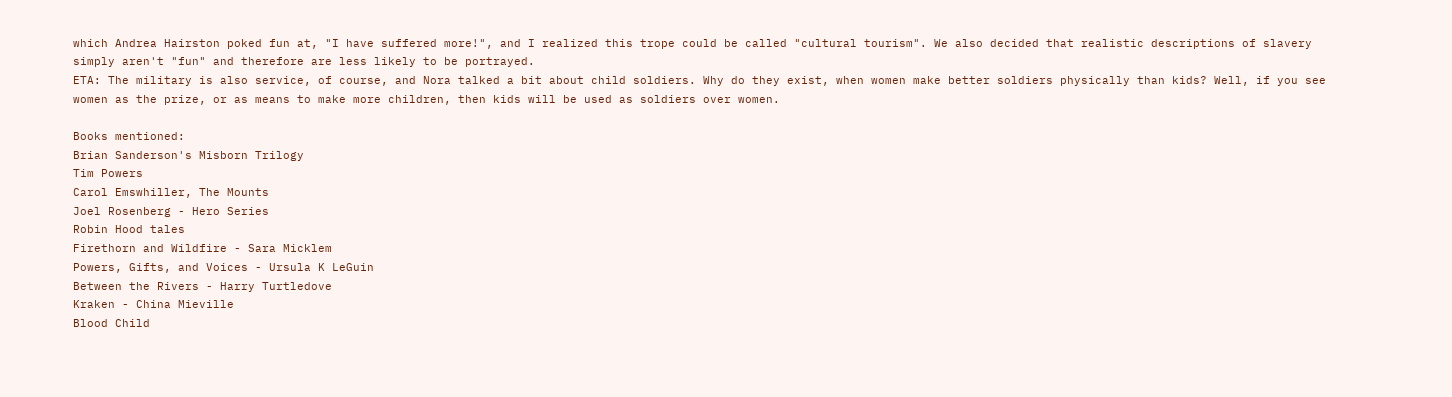which Andrea Hairston poked fun at, "I have suffered more!", and I realized this trope could be called "cultural tourism". We also decided that realistic descriptions of slavery simply aren't "fun" and therefore are less likely to be portrayed.
ETA: The military is also service, of course, and Nora talked a bit about child soldiers. Why do they exist, when women make better soldiers physically than kids? Well, if you see women as the prize, or as means to make more children, then kids will be used as soldiers over women.

Books mentioned:
Brian Sanderson's Misborn Trilogy
Tim Powers
Carol Emswhiller, The Mounts
Joel Rosenberg - Hero Series
Robin Hood tales
Firethorn and Wildfire - Sara Micklem
Powers, Gifts, and Voices - Ursula K LeGuin
Between the Rivers - Harry Turtledove
Kraken - China Mieville
Blood Child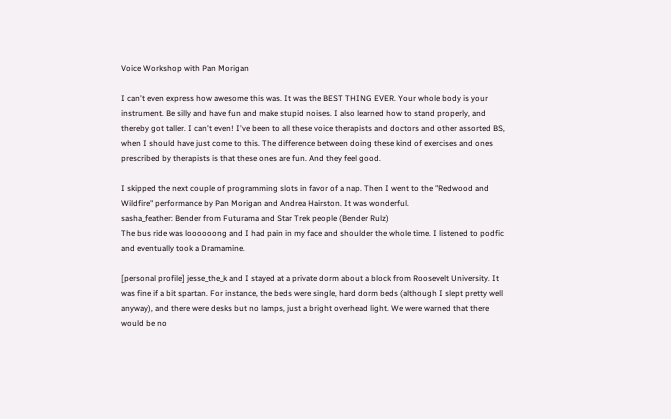Voice Workshop with Pan Morigan

I can't even express how awesome this was. It was the BEST THING EVER. Your whole body is your instrument. Be silly and have fun and make stupid noises. I also learned how to stand properly, and thereby got taller. I can't even! I've been to all these voice therapists and doctors and other assorted BS, when I should have just come to this. The difference between doing these kind of exercises and ones prescribed by therapists is that these ones are fun. And they feel good.

I skipped the next couple of programming slots in favor of a nap. Then I went to the "Redwood and Wildfire" performance by Pan Morigan and Andrea Hairston. It was wonderful.
sasha_feather: Bender from Futurama and Star Trek people (Bender Rulz)
The bus ride was loooooong and I had pain in my face and shoulder the whole time. I listened to podfic and eventually took a Dramamine.

[personal profile] jesse_the_k and I stayed at a private dorm about a block from Roosevelt University. It was fine if a bit spartan. For instance, the beds were single, hard dorm beds (although I slept pretty well anyway), and there were desks but no lamps, just a bright overhead light. We were warned that there would be no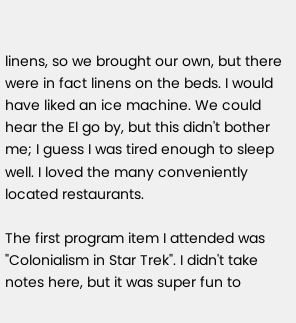linens, so we brought our own, but there were in fact linens on the beds. I would have liked an ice machine. We could hear the El go by, but this didn't bother me; I guess I was tired enough to sleep well. I loved the many conveniently located restaurants.

The first program item I attended was "Colonialism in Star Trek". I didn't take notes here, but it was super fun to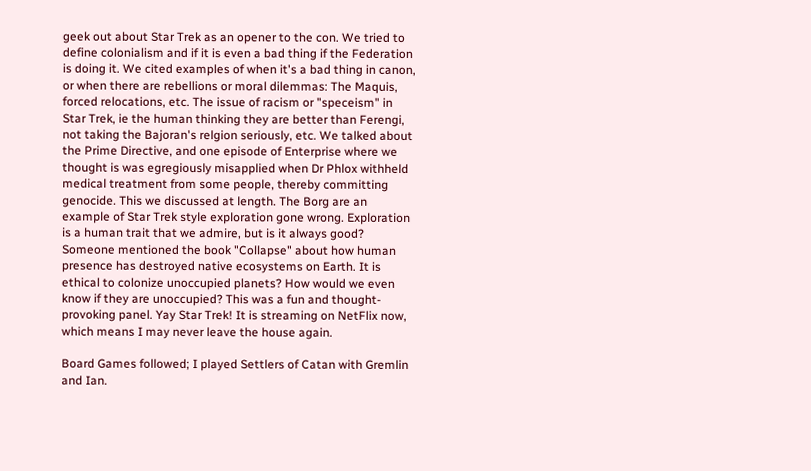geek out about Star Trek as an opener to the con. We tried to define colonialism and if it is even a bad thing if the Federation is doing it. We cited examples of when it's a bad thing in canon, or when there are rebellions or moral dilemmas: The Maquis, forced relocations, etc. The issue of racism or "speceism" in Star Trek, ie the human thinking they are better than Ferengi, not taking the Bajoran's relgion seriously, etc. We talked about the Prime Directive, and one episode of Enterprise where we thought is was egregiously misapplied when Dr Phlox withheld medical treatment from some people, thereby committing genocide. This we discussed at length. The Borg are an example of Star Trek style exploration gone wrong. Exploration is a human trait that we admire, but is it always good? Someone mentioned the book "Collapse" about how human presence has destroyed native ecosystems on Earth. It is ethical to colonize unoccupied planets? How would we even know if they are unoccupied? This was a fun and thought-provoking panel. Yay Star Trek! It is streaming on NetFlix now, which means I may never leave the house again.

Board Games followed; I played Settlers of Catan with Gremlin and Ian.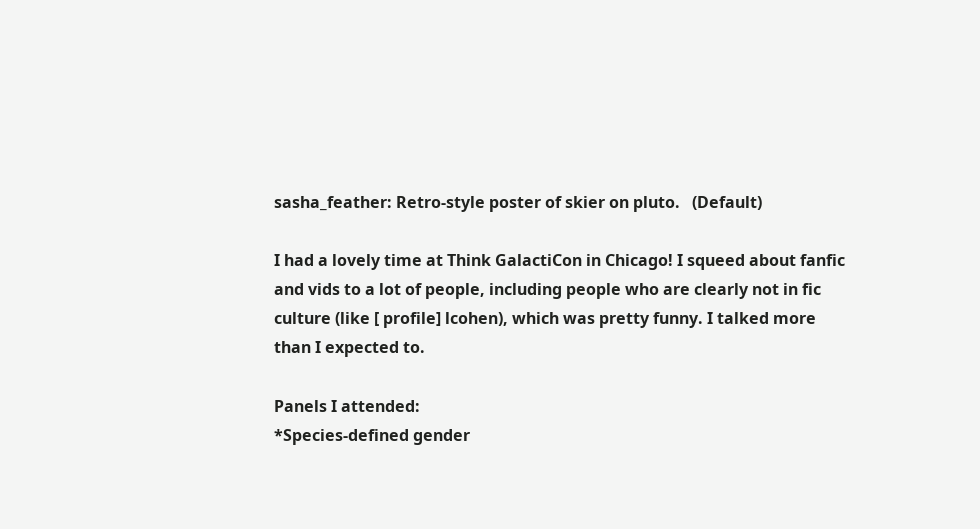sasha_feather: Retro-style poster of skier on pluto.   (Default)

I had a lovely time at Think GalactiCon in Chicago! I squeed about fanfic and vids to a lot of people, including people who are clearly not in fic culture (like [ profile] lcohen), which was pretty funny. I talked more than I expected to.

Panels I attended:
*Species-defined gender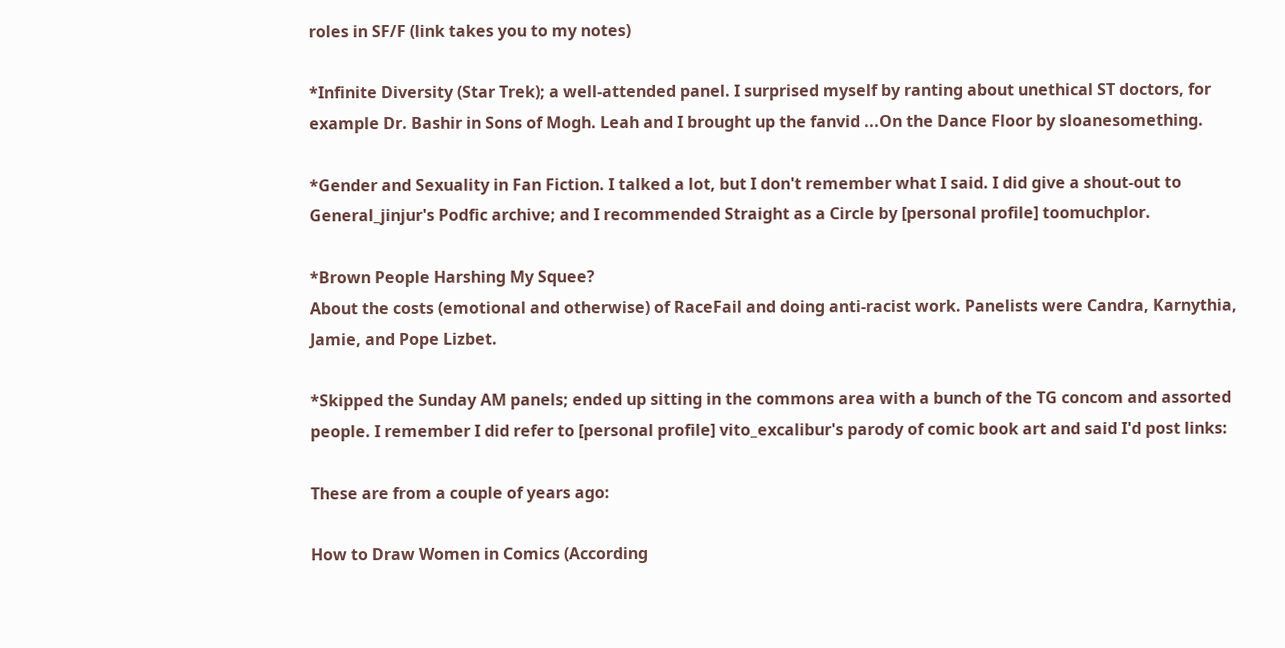roles in SF/F (link takes you to my notes)

*Infinite Diversity (Star Trek); a well-attended panel. I surprised myself by ranting about unethical ST doctors, for example Dr. Bashir in Sons of Mogh. Leah and I brought up the fanvid ...On the Dance Floor by sloanesomething.

*Gender and Sexuality in Fan Fiction. I talked a lot, but I don't remember what I said. I did give a shout-out to General_jinjur's Podfic archive; and I recommended Straight as a Circle by [personal profile] toomuchplor.

*Brown People Harshing My Squee?
About the costs (emotional and otherwise) of RaceFail and doing anti-racist work. Panelists were Candra, Karnythia, Jamie, and Pope Lizbet.

*Skipped the Sunday AM panels; ended up sitting in the commons area with a bunch of the TG concom and assorted people. I remember I did refer to [personal profile] vito_excalibur's parody of comic book art and said I'd post links:

These are from a couple of years ago:

How to Draw Women in Comics (According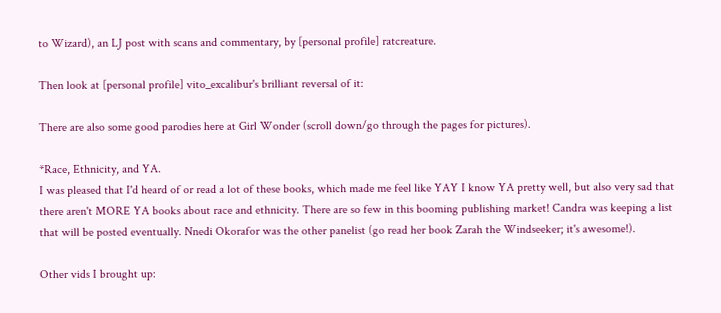to Wizard), an LJ post with scans and commentary, by [personal profile] ratcreature.

Then look at [personal profile] vito_excalibur's brilliant reversal of it:

There are also some good parodies here at Girl Wonder (scroll down/go through the pages for pictures).

*Race, Ethnicity, and YA.
I was pleased that I'd heard of or read a lot of these books, which made me feel like YAY I know YA pretty well, but also very sad that there aren't MORE YA books about race and ethnicity. There are so few in this booming publishing market! Candra was keeping a list that will be posted eventually. Nnedi Okorafor was the other panelist (go read her book Zarah the Windseeker; it's awesome!).

Other vids I brought up: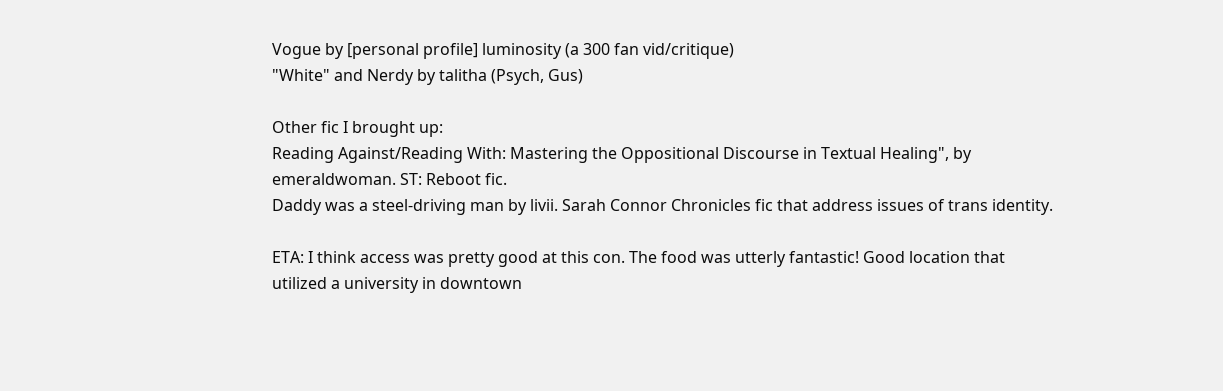Vogue by [personal profile] luminosity (a 300 fan vid/critique)
"White" and Nerdy by talitha (Psych, Gus)

Other fic I brought up:
Reading Against/Reading With: Mastering the Oppositional Discourse in Textual Healing", by emeraldwoman. ST: Reboot fic.
Daddy was a steel-driving man by livii. Sarah Connor Chronicles fic that address issues of trans identity.

ETA: I think access was pretty good at this con. The food was utterly fantastic! Good location that utilized a university in downtown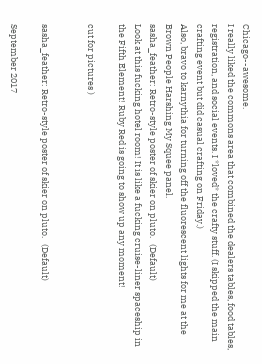Chicago--awesome.
I really liked the commons area that combined the dealers tables, food tables, registration, and social events. I *loved* the crafty stuff. (I skipped the main crafting event but did casual crafting on Friday.)
Also, bravo to karnythia for turning off the fluorescent lights for me at the Brown People Harshing My Squee panel.
sasha_feather: Retro-style poster of skier on pluto.   (Default)
Look at this fucking hotel room! It is like a fucking cruise-liner spaceship in the Fifth Element! Ruby Red is going to show up any moment!

cut for pictures )


sasha_feather: Retro-style poster of skier on pluto.   (Default)

September 2017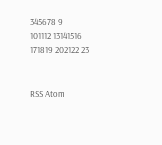345678 9
101112 13141516
171819 202122 23


RSS Atom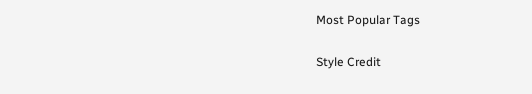Most Popular Tags

Style Credit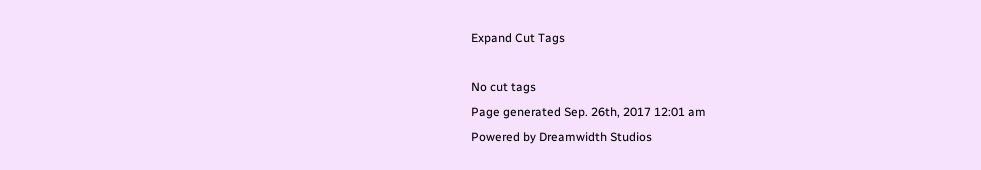Expand Cut Tags

No cut tags
Page generated Sep. 26th, 2017 12:01 am
Powered by Dreamwidth Studios